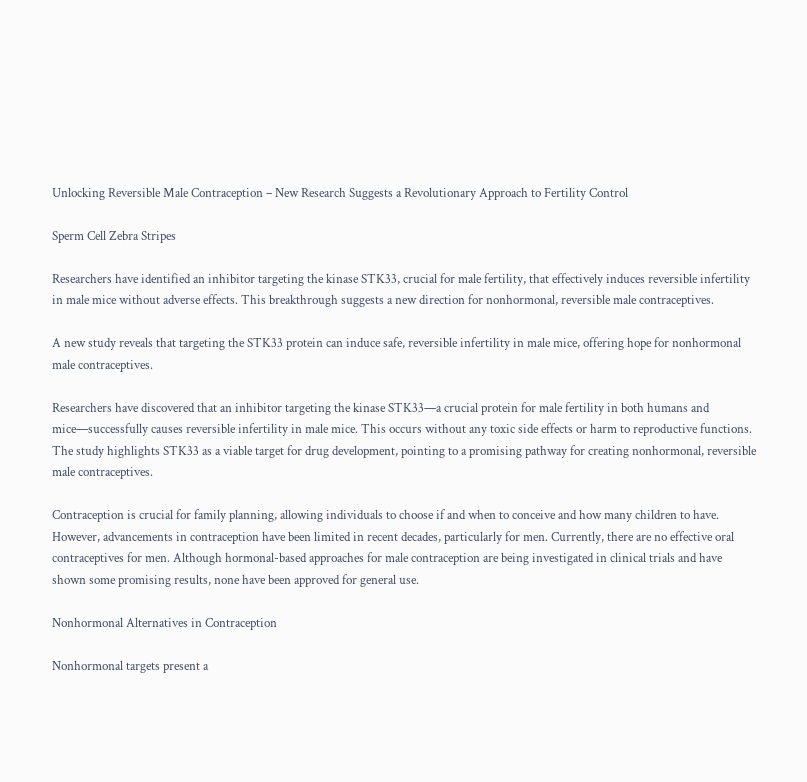Unlocking Reversible Male Contraception – New Research Suggests a Revolutionary Approach to Fertility Control

Sperm Cell Zebra Stripes

Researchers have identified an inhibitor targeting the kinase STK33, crucial for male fertility, that effectively induces reversible infertility in male mice without adverse effects. This breakthrough suggests a new direction for nonhormonal, reversible male contraceptives.

A new study reveals that targeting the STK33 protein can induce safe, reversible infertility in male mice, offering hope for nonhormonal male contraceptives.

Researchers have discovered that an inhibitor targeting the kinase STK33—a crucial protein for male fertility in both humans and mice—successfully causes reversible infertility in male mice. This occurs without any toxic side effects or harm to reproductive functions. The study highlights STK33 as a viable target for drug development, pointing to a promising pathway for creating nonhormonal, reversible male contraceptives.

Contraception is crucial for family planning, allowing individuals to choose if and when to conceive and how many children to have. However, advancements in contraception have been limited in recent decades, particularly for men. Currently, there are no effective oral contraceptives for men. Although hormonal-based approaches for male contraception are being investigated in clinical trials and have shown some promising results, none have been approved for general use.

Nonhormonal Alternatives in Contraception

Nonhormonal targets present a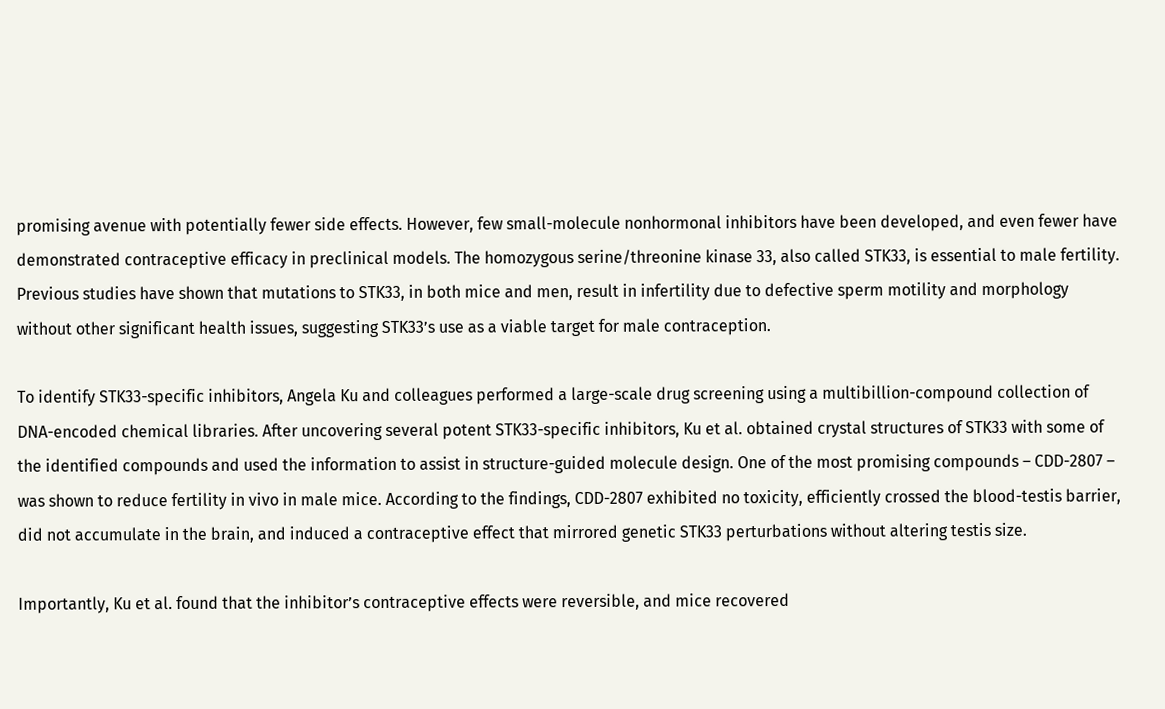promising avenue with potentially fewer side effects. However, few small-molecule nonhormonal inhibitors have been developed, and even fewer have demonstrated contraceptive efficacy in preclinical models. The homozygous serine/threonine kinase 33, also called STK33, is essential to male fertility. Previous studies have shown that mutations to STK33, in both mice and men, result in infertility due to defective sperm motility and morphology without other significant health issues, suggesting STK33’s use as a viable target for male contraception.

To identify STK33-specific inhibitors, Angela Ku and colleagues performed a large-scale drug screening using a multibillion-compound collection of DNA-encoded chemical libraries. After uncovering several potent STK33-specific inhibitors, Ku et al. obtained crystal structures of STK33 with some of the identified compounds and used the information to assist in structure-guided molecule design. One of the most promising compounds – CDD-2807 – was shown to reduce fertility in vivo in male mice. According to the findings, CDD-2807 exhibited no toxicity, efficiently crossed the blood-testis barrier, did not accumulate in the brain, and induced a contraceptive effect that mirrored genetic STK33 perturbations without altering testis size.

Importantly, Ku et al. found that the inhibitor’s contraceptive effects were reversible, and mice recovered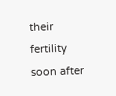their fertility soon after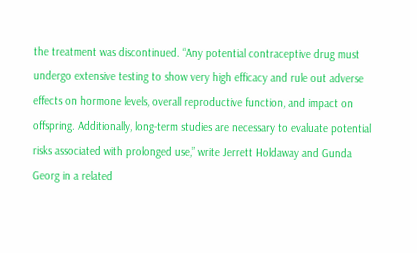the treatment was discontinued. “Any potential contraceptive drug must undergo extensive testing to show very high efficacy and rule out adverse effects on hormone levels, overall reproductive function, and impact on offspring. Additionally, long-term studies are necessary to evaluate potential risks associated with prolonged use,” write Jerrett Holdaway and Gunda Georg in a related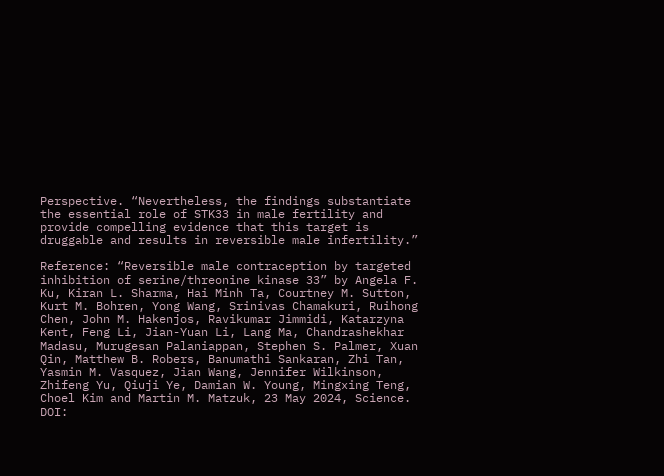Perspective. “Nevertheless, the findings substantiate the essential role of STK33 in male fertility and provide compelling evidence that this target is druggable and results in reversible male infertility.”

Reference: “Reversible male contraception by targeted inhibition of serine/threonine kinase 33” by Angela F. Ku, Kiran L. Sharma, Hai Minh Ta, Courtney M. Sutton, Kurt M. Bohren, Yong Wang, Srinivas Chamakuri, Ruihong Chen, John M. Hakenjos, Ravikumar Jimmidi, Katarzyna Kent, Feng Li, Jian-Yuan Li, Lang Ma, Chandrashekhar Madasu, Murugesan Palaniappan, Stephen S. Palmer, Xuan Qin, Matthew B. Robers, Banumathi Sankaran, Zhi Tan, Yasmin M. Vasquez, Jian Wang, Jennifer Wilkinson, Zhifeng Yu, Qiuji Ye, Damian W. Young, Mingxing Teng, Choel Kim and Martin M. Matzuk, 23 May 2024, Science.
DOI: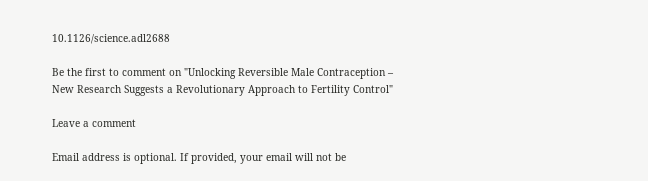10.1126/science.adl2688

Be the first to comment on "Unlocking Reversible Male Contraception – New Research Suggests a Revolutionary Approach to Fertility Control"

Leave a comment

Email address is optional. If provided, your email will not be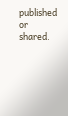published or shared.